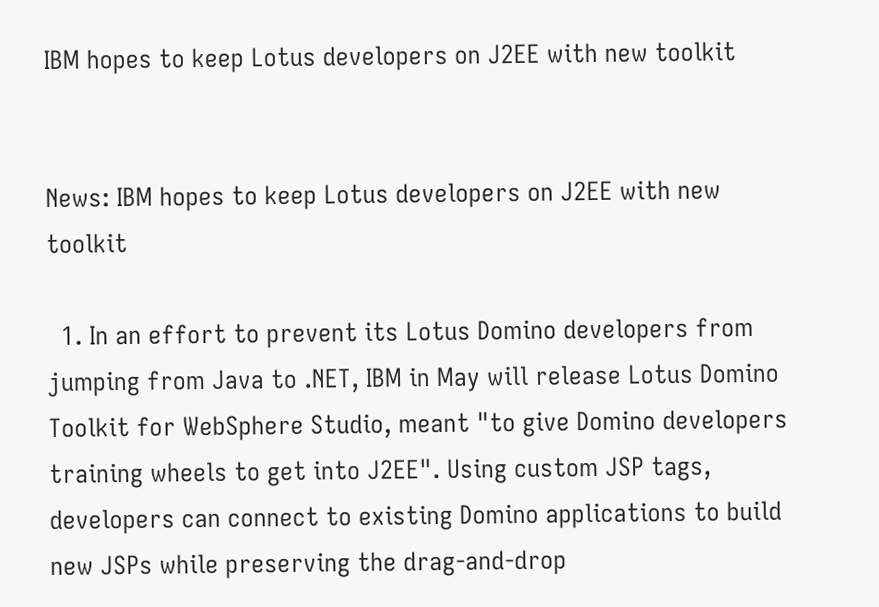IBM hopes to keep Lotus developers on J2EE with new toolkit


News: IBM hopes to keep Lotus developers on J2EE with new toolkit

  1. In an effort to prevent its Lotus Domino developers from jumping from Java to .NET, IBM in May will release Lotus Domino Toolkit for WebSphere Studio, meant "to give Domino developers training wheels to get into J2EE". Using custom JSP tags, developers can connect to existing Domino applications to build new JSPs while preserving the drag-and-drop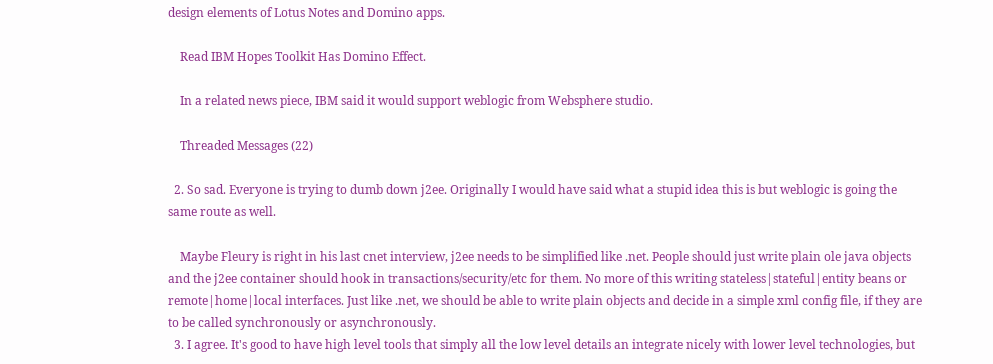design elements of Lotus Notes and Domino apps.

    Read IBM Hopes Toolkit Has Domino Effect.

    In a related news piece, IBM said it would support weblogic from Websphere studio.

    Threaded Messages (22)

  2. So sad. Everyone is trying to dumb down j2ee. Originally I would have said what a stupid idea this is but weblogic is going the same route as well.

    Maybe Fleury is right in his last cnet interview, j2ee needs to be simplified like .net. People should just write plain ole java objects and the j2ee container should hook in transactions/security/etc for them. No more of this writing stateless|stateful|entity beans or remote|home|local interfaces. Just like .net, we should be able to write plain objects and decide in a simple xml config file, if they are to be called synchronously or asynchronously.
  3. I agree. It's good to have high level tools that simply all the low level details an integrate nicely with lower level technologies, but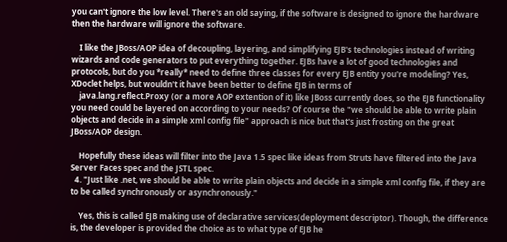you can't ignore the low level. There's an old saying, if the software is designed to ignore the hardware then the hardware will ignore the software.

    I like the JBoss/AOP idea of decoupling, layering, and simplifying EJB's technologies instead of writing wizards and code generators to put everything together. EJBs have a lot of good technologies and protocols, but do you *really* need to define three classes for every EJB entity you're modeling? Yes, XDoclet helps, but wouldn't it have been better to define EJB in terms of
    java.lang.reflect.Proxy (or a more AOP extention of it) like JBoss currently does, so the EJB functionality you need could be layered on according to your needs? Of course the "we should be able to write plain objects and decide in a simple xml config file" approach is nice but that's just frosting on the great JBoss/AOP design.

    Hopefully these ideas will filter into the Java 1.5 spec like ideas from Struts have filtered into the Java Server Faces spec and the JSTL spec.
  4. "Just like .net, we should be able to write plain objects and decide in a simple xml config file, if they are to be called synchronously or asynchronously."

    Yes, this is called EJB making use of declarative services(deployment descriptor). Though, the difference is, the developer is provided the choice as to what type of EJB he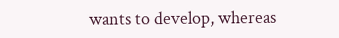wants to develop, whereas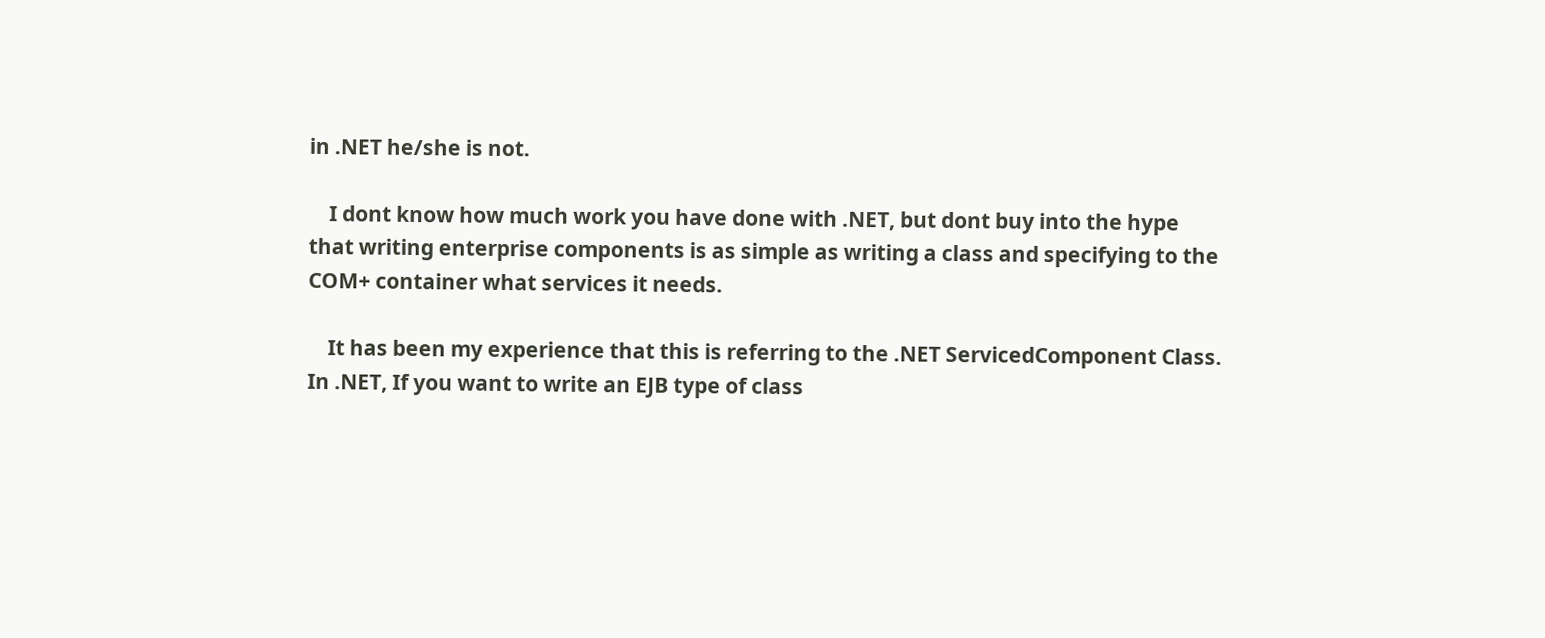in .NET he/she is not.

    I dont know how much work you have done with .NET, but dont buy into the hype that writing enterprise components is as simple as writing a class and specifying to the COM+ container what services it needs.

    It has been my experience that this is referring to the .NET ServicedComponent Class. In .NET, If you want to write an EJB type of class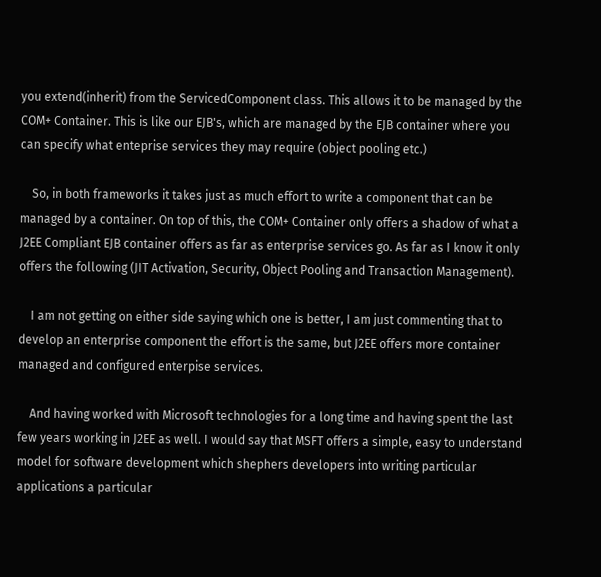you extend(inherit) from the ServicedComponent class. This allows it to be managed by the COM+ Container. This is like our EJB's, which are managed by the EJB container where you can specify what enteprise services they may require (object pooling etc.)

    So, in both frameworks it takes just as much effort to write a component that can be managed by a container. On top of this, the COM+ Container only offers a shadow of what a J2EE Compliant EJB container offers as far as enterprise services go. As far as I know it only offers the following (JIT Activation, Security, Object Pooling and Transaction Management).

    I am not getting on either side saying which one is better, I am just commenting that to develop an enterprise component the effort is the same, but J2EE offers more container managed and configured enterpise services.

    And having worked with Microsoft technologies for a long time and having spent the last few years working in J2EE as well. I would say that MSFT offers a simple, easy to understand model for software development which shephers developers into writing particular applications a particular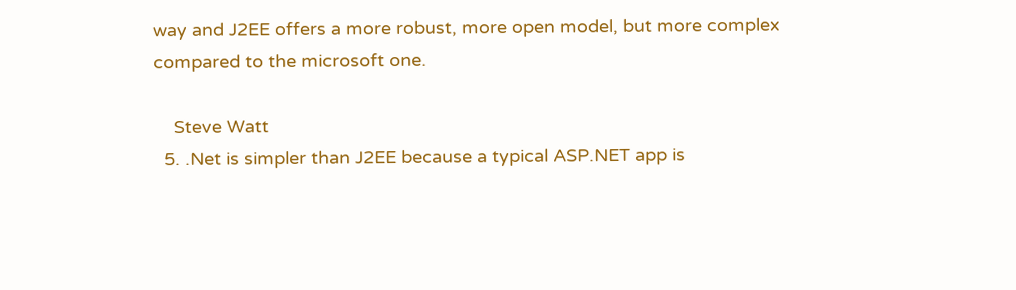way and J2EE offers a more robust, more open model, but more complex compared to the microsoft one.

    Steve Watt
  5. .Net is simpler than J2EE because a typical ASP.NET app is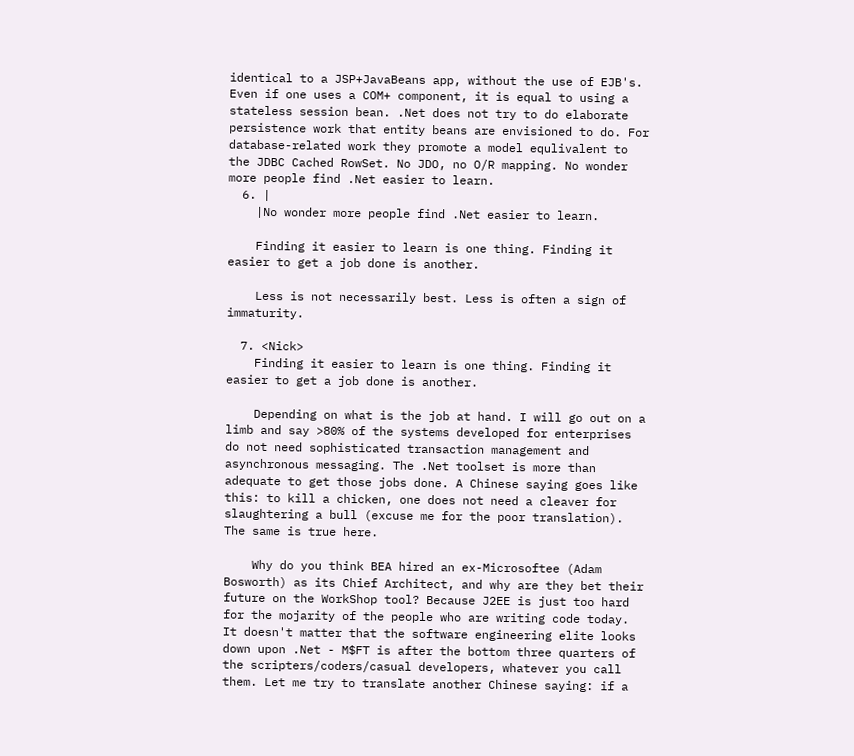identical to a JSP+JavaBeans app, without the use of EJB's. Even if one uses a COM+ component, it is equal to using a stateless session bean. .Net does not try to do elaborate persistence work that entity beans are envisioned to do. For database-related work they promote a model equlivalent to the JDBC Cached RowSet. No JDO, no O/R mapping. No wonder more people find .Net easier to learn.
  6. |
    |No wonder more people find .Net easier to learn.

    Finding it easier to learn is one thing. Finding it easier to get a job done is another.

    Less is not necessarily best. Less is often a sign of immaturity.

  7. <Nick>
    Finding it easier to learn is one thing. Finding it easier to get a job done is another.

    Depending on what is the job at hand. I will go out on a limb and say >80% of the systems developed for enterprises do not need sophisticated transaction management and asynchronous messaging. The .Net toolset is more than adequate to get those jobs done. A Chinese saying goes like this: to kill a chicken, one does not need a cleaver for slaughtering a bull (excuse me for the poor translation). The same is true here.

    Why do you think BEA hired an ex-Microsoftee (Adam Bosworth) as its Chief Architect, and why are they bet their future on the WorkShop tool? Because J2EE is just too hard for the mojarity of the people who are writing code today. It doesn't matter that the software engineering elite looks down upon .Net - M$FT is after the bottom three quarters of the scripters/coders/casual developers, whatever you call them. Let me try to translate another Chinese saying: if a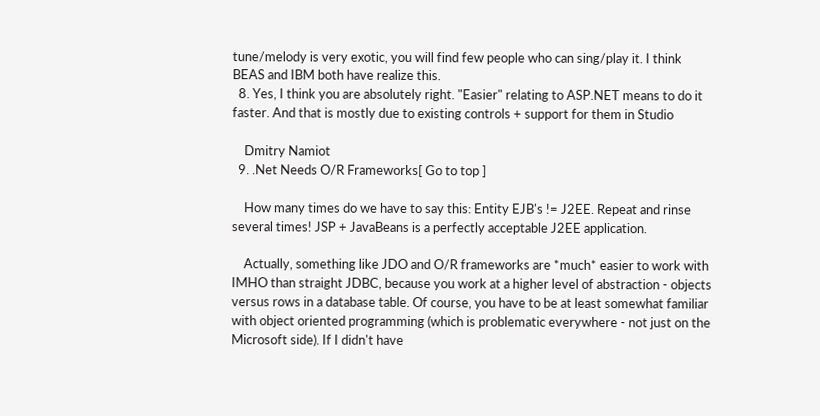tune/melody is very exotic, you will find few people who can sing/play it. I think BEAS and IBM both have realize this.
  8. Yes, I think you are absolutely right. "Easier" relating to ASP.NET means to do it faster. And that is mostly due to existing controls + support for them in Studio

    Dmitry Namiot
  9. .Net Needs O/R Frameworks[ Go to top ]

    How many times do we have to say this: Entity EJB's != J2EE. Repeat and rinse several times! JSP + JavaBeans is a perfectly acceptable J2EE application.

    Actually, something like JDO and O/R frameworks are *much* easier to work with IMHO than straight JDBC, because you work at a higher level of abstraction - objects versus rows in a database table. Of course, you have to be at least somewhat familiar with object oriented programming (which is problematic everywhere - not just on the Microsoft side). If I didn't have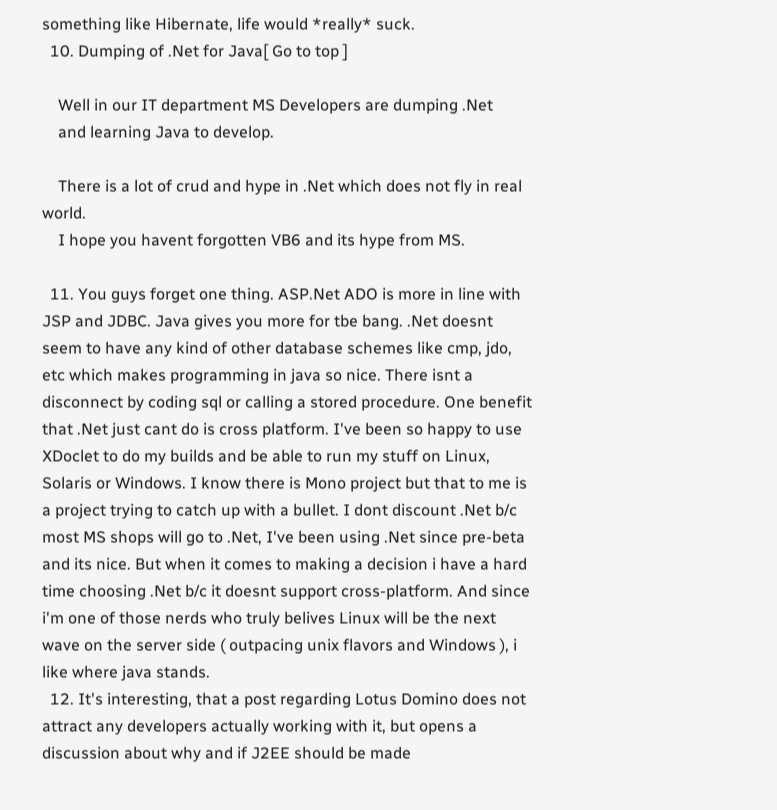something like Hibernate, life would *really* suck.
  10. Dumping of .Net for Java[ Go to top ]

    Well in our IT department MS Developers are dumping .Net
    and learning Java to develop.

    There is a lot of crud and hype in .Net which does not fly in real world.
    I hope you havent forgotten VB6 and its hype from MS.

  11. You guys forget one thing. ASP.Net ADO is more in line with JSP and JDBC. Java gives you more for tbe bang. .Net doesnt seem to have any kind of other database schemes like cmp, jdo, etc which makes programming in java so nice. There isnt a disconnect by coding sql or calling a stored procedure. One benefit that .Net just cant do is cross platform. I've been so happy to use XDoclet to do my builds and be able to run my stuff on Linux, Solaris or Windows. I know there is Mono project but that to me is a project trying to catch up with a bullet. I dont discount .Net b/c most MS shops will go to .Net, I've been using .Net since pre-beta and its nice. But when it comes to making a decision i have a hard time choosing .Net b/c it doesnt support cross-platform. And since i'm one of those nerds who truly belives Linux will be the next wave on the server side ( outpacing unix flavors and Windows ), i like where java stands.
  12. It's interesting, that a post regarding Lotus Domino does not attract any developers actually working with it, but opens a discussion about why and if J2EE should be made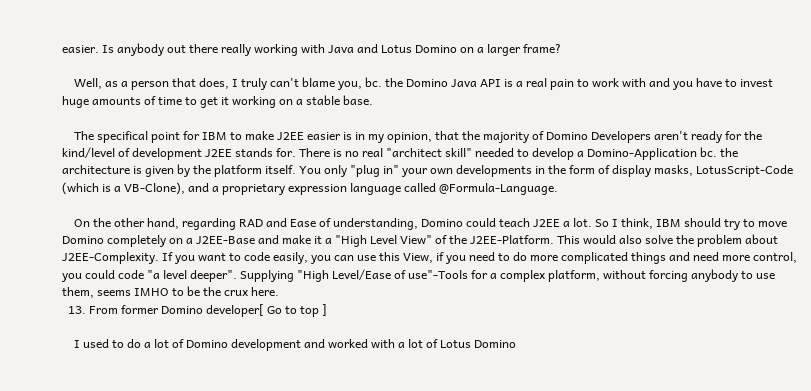easier. Is anybody out there really working with Java and Lotus Domino on a larger frame?

    Well, as a person that does, I truly can't blame you, bc. the Domino Java API is a real pain to work with and you have to invest huge amounts of time to get it working on a stable base.

    The specifical point for IBM to make J2EE easier is in my opinion, that the majority of Domino Developers aren't ready for the kind/level of development J2EE stands for. There is no real "architect skill" needed to develop a Domino-Application bc. the architecture is given by the platform itself. You only "plug in" your own developments in the form of display masks, LotusScript-Code (which is a VB-Clone), and a proprietary expression language called @Formula-Language.

    On the other hand, regarding RAD and Ease of understanding, Domino could teach J2EE a lot. So I think, IBM should try to move Domino completely on a J2EE-Base and make it a "High Level View" of the J2EE-Platform. This would also solve the problem about J2EE-Complexity. If you want to code easily, you can use this View, if you need to do more complicated things and need more control, you could code "a level deeper". Supplying "High Level/Ease of use"-Tools for a complex platform, without forcing anybody to use them, seems IMHO to be the crux here.
  13. From former Domino developer[ Go to top ]

    I used to do a lot of Domino development and worked with a lot of Lotus Domino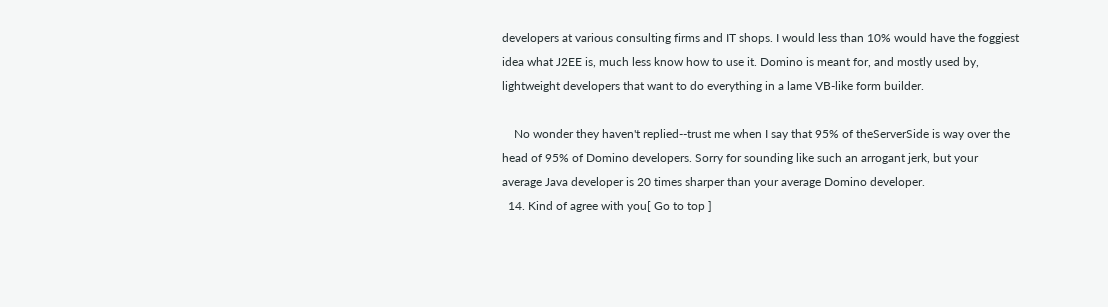developers at various consulting firms and IT shops. I would less than 10% would have the foggiest idea what J2EE is, much less know how to use it. Domino is meant for, and mostly used by, lightweight developers that want to do everything in a lame VB-like form builder.

    No wonder they haven't replied--trust me when I say that 95% of theServerSide is way over the head of 95% of Domino developers. Sorry for sounding like such an arrogant jerk, but your average Java developer is 20 times sharper than your average Domino developer.
  14. Kind of agree with you[ Go to top ]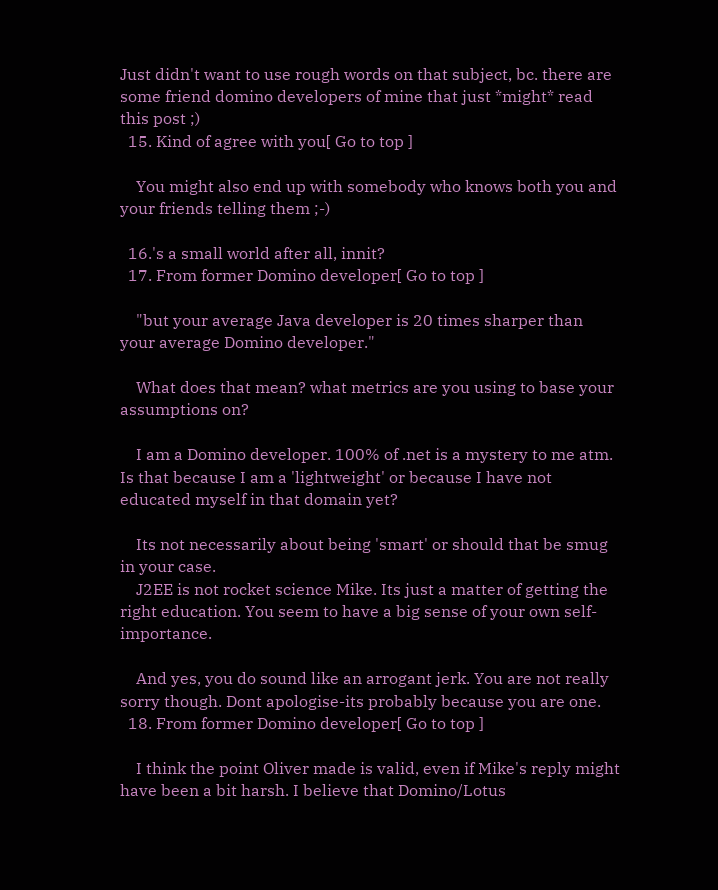Just didn't want to use rough words on that subject, bc. there are some friend domino developers of mine that just *might* read this post ;)
  15. Kind of agree with you[ Go to top ]

    You might also end up with somebody who knows both you and your friends telling them ;-)

  16.'s a small world after all, innit?
  17. From former Domino developer[ Go to top ]

    "but your average Java developer is 20 times sharper than your average Domino developer."

    What does that mean? what metrics are you using to base your assumptions on?

    I am a Domino developer. 100% of .net is a mystery to me atm. Is that because I am a 'lightweight' or because I have not educated myself in that domain yet?

    Its not necessarily about being 'smart' or should that be smug in your case.
    J2EE is not rocket science Mike. Its just a matter of getting the right education. You seem to have a big sense of your own self-importance.

    And yes, you do sound like an arrogant jerk. You are not really sorry though. Dont apologise-its probably because you are one.
  18. From former Domino developer[ Go to top ]

    I think the point Oliver made is valid, even if Mike's reply might have been a bit harsh. I believe that Domino/Lotus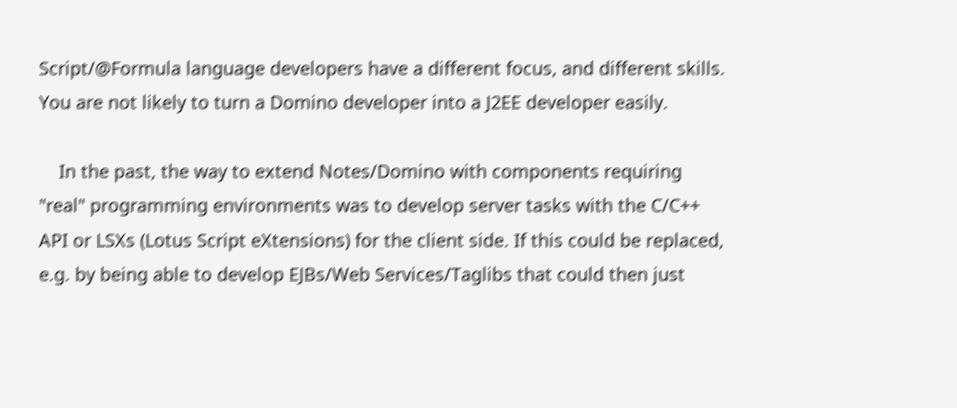Script/@Formula language developers have a different focus, and different skills. You are not likely to turn a Domino developer into a J2EE developer easily.

    In the past, the way to extend Notes/Domino with components requiring "real" programming environments was to develop server tasks with the C/C++ API or LSXs (Lotus Script eXtensions) for the client side. If this could be replaced, e.g. by being able to develop EJBs/Web Services/Taglibs that could then just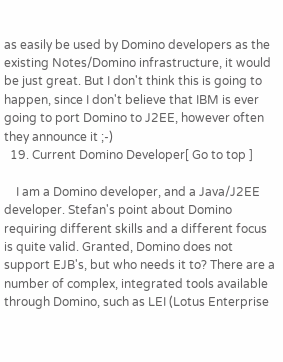as easily be used by Domino developers as the existing Notes/Domino infrastructure, it would be just great. But I don't think this is going to happen, since I don't believe that IBM is ever going to port Domino to J2EE, however often they announce it ;-)
  19. Current Domino Developer[ Go to top ]

    I am a Domino developer, and a Java/J2EE developer. Stefan's point about Domino requiring different skills and a different focus is quite valid. Granted, Domino does not support EJB's, but who needs it to? There are a number of complex, integrated tools available through Domino, such as LEI (Lotus Enterprise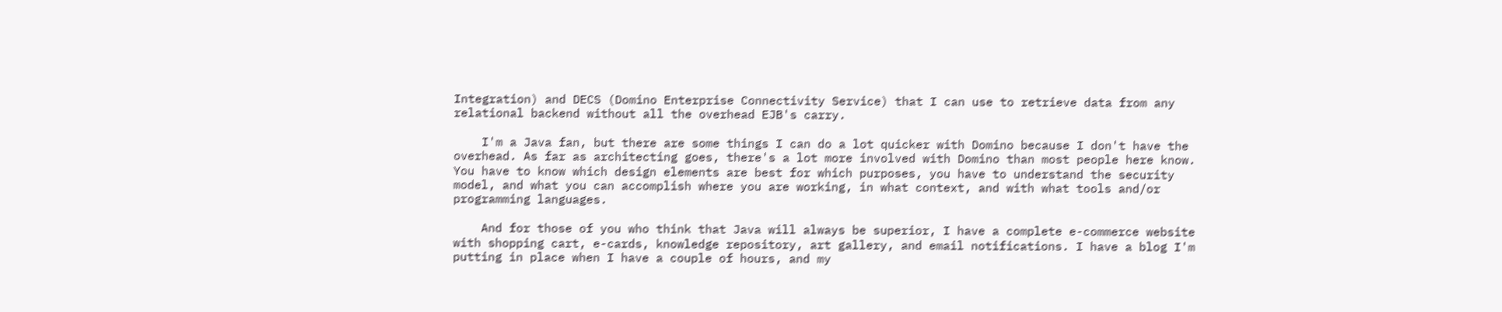Integration) and DECS (Domino Enterprise Connectivity Service) that I can use to retrieve data from any relational backend without all the overhead EJB's carry.

    I'm a Java fan, but there are some things I can do a lot quicker with Domino because I don't have the overhead. As far as architecting goes, there's a lot more involved with Domino than most people here know. You have to know which design elements are best for which purposes, you have to understand the security model, and what you can accomplish where you are working, in what context, and with what tools and/or programming languages.

    And for those of you who think that Java will always be superior, I have a complete e-commerce website with shopping cart, e-cards, knowledge repository, art gallery, and email notifications. I have a blog I'm putting in place when I have a couple of hours, and my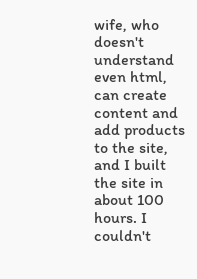wife, who doesn't understand even html, can create content and add products to the site, and I built the site in about 100 hours. I couldn't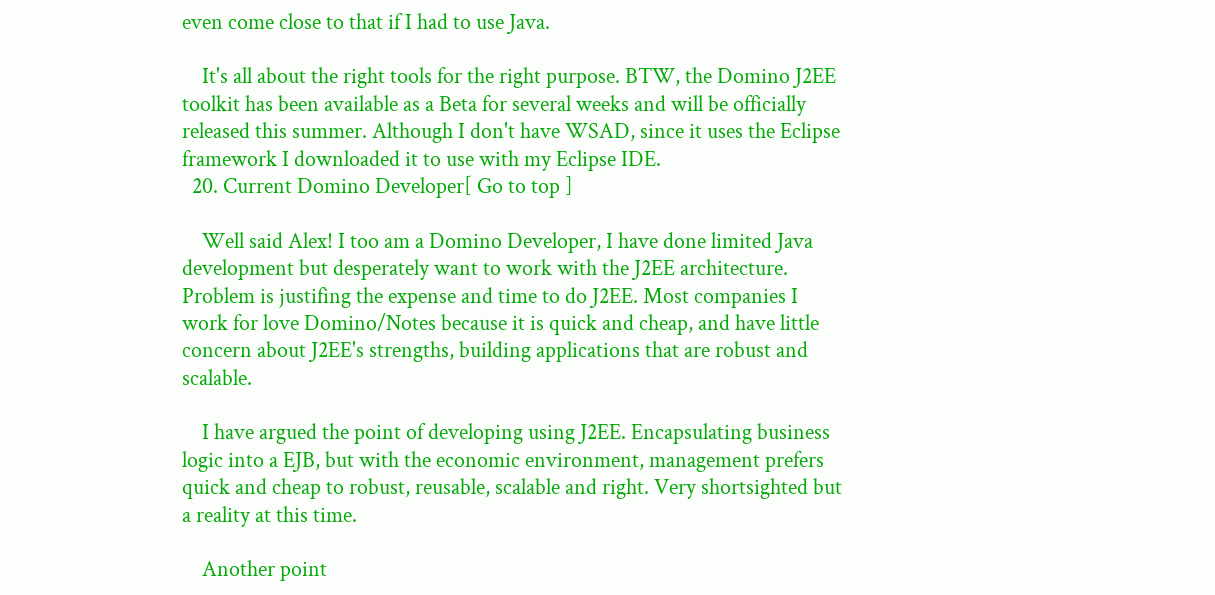even come close to that if I had to use Java.

    It's all about the right tools for the right purpose. BTW, the Domino J2EE toolkit has been available as a Beta for several weeks and will be officially released this summer. Although I don't have WSAD, since it uses the Eclipse framework I downloaded it to use with my Eclipse IDE.
  20. Current Domino Developer[ Go to top ]

    Well said Alex! I too am a Domino Developer, I have done limited Java development but desperately want to work with the J2EE architecture. Problem is justifing the expense and time to do J2EE. Most companies I work for love Domino/Notes because it is quick and cheap, and have little concern about J2EE's strengths, building applications that are robust and scalable.

    I have argued the point of developing using J2EE. Encapsulating business logic into a EJB, but with the economic environment, management prefers quick and cheap to robust, reusable, scalable and right. Very shortsighted but a reality at this time.

    Another point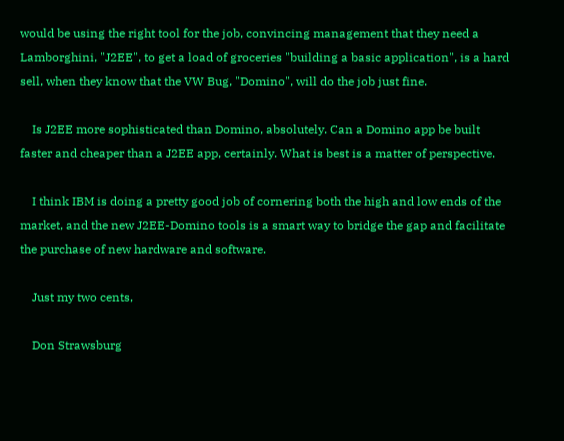would be using the right tool for the job, convincing management that they need a Lamborghini, "J2EE", to get a load of groceries "building a basic application", is a hard sell, when they know that the VW Bug, "Domino", will do the job just fine.

    Is J2EE more sophisticated than Domino, absolutely. Can a Domino app be built faster and cheaper than a J2EE app, certainly. What is best is a matter of perspective.

    I think IBM is doing a pretty good job of cornering both the high and low ends of the market, and the new J2EE-Domino tools is a smart way to bridge the gap and facilitate the purchase of new hardware and software.

    Just my two cents,

    Don Strawsburg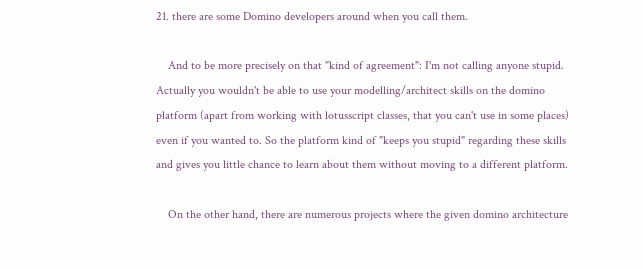21. there are some Domino developers around when you call them.

    And to be more precisely on that "kind of agreement": I'm not calling anyone stupid. Actually you wouldn't be able to use your modelling/architect skills on the domino platform (apart from working with lotusscript classes, that you can't use in some places) even if you wanted to. So the platform kind of "keeps you stupid" regarding these skills and gives you little chance to learn about them without moving to a different platform.

    On the other hand, there are numerous projects where the given domino architecture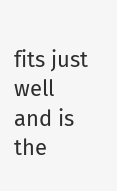fits just well and is the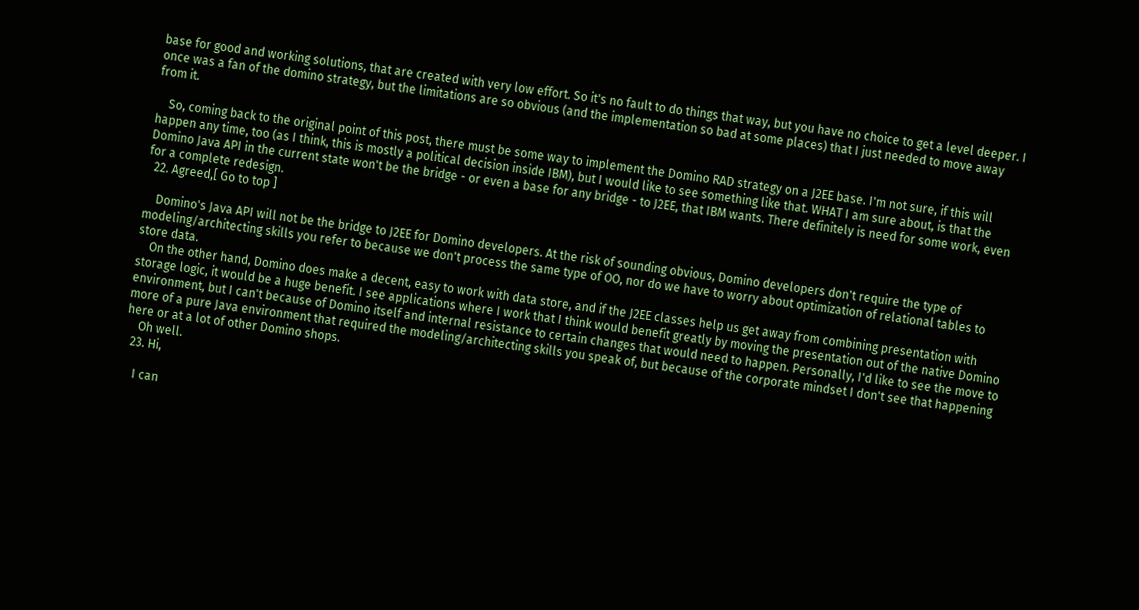base for good and working solutions, that are created with very low effort. So it's no fault to do things that way, but you have no choice to get a level deeper. I once was a fan of the domino strategy, but the limitations are so obvious (and the implementation so bad at some places) that I just needed to move away from it.

    So, coming back to the original point of this post, there must be some way to implement the Domino RAD strategy on a J2EE base. I'm not sure, if this will happen any time, too (as I think, this is mostly a political decision inside IBM), but I would like to see something like that. WHAT I am sure about, is that the Domino Java API in the current state won't be the bridge - or even a base for any bridge - to J2EE, that IBM wants. There definitely is need for some work, even for a complete redesign.
  22. Agreed,[ Go to top ]

    Domino's Java API will not be the bridge to J2EE for Domino developers. At the risk of sounding obvious, Domino developers don't require the type of modeling/architecting skills you refer to because we don't process the same type of OO, nor do we have to worry about optimization of relational tables to store data.
    On the other hand, Domino does make a decent, easy to work with data store, and if the J2EE classes help us get away from combining presentation with storage logic, it would be a huge benefit. I see applications where I work that I think would benefit greatly by moving the presentation out of the native Domino environment, but I can't because of Domino itself and internal resistance to certain changes that would need to happen. Personally, I'd like to see the move to more of a pure Java environment that required the modeling/architecting skills you speak of, but because of the corporate mindset I don't see that happening here or at a lot of other Domino shops.
    Oh well.
  23. Hi,

    I can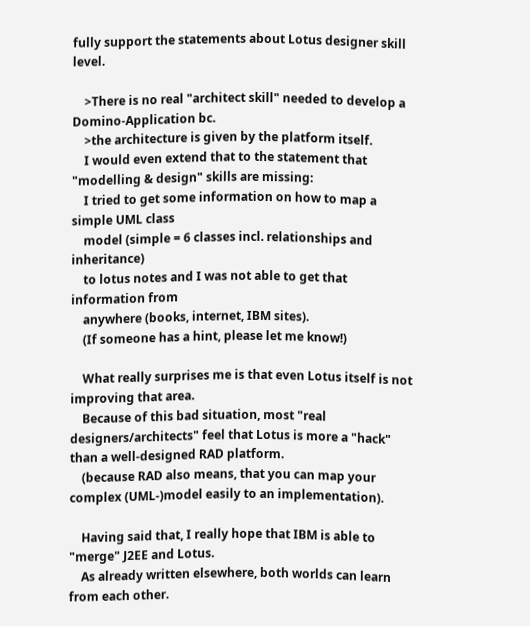fully support the statements about Lotus designer skill level.

    >There is no real "architect skill" needed to develop a Domino-Application bc.
    >the architecture is given by the platform itself.
    I would even extend that to the statement that "modelling & design" skills are missing:
    I tried to get some information on how to map a simple UML class
    model (simple = 6 classes incl. relationships and inheritance)
    to lotus notes and I was not able to get that information from
    anywhere (books, internet, IBM sites).
    (If someone has a hint, please let me know!)

    What really surprises me is that even Lotus itself is not improving that area.
    Because of this bad situation, most "real designers/architects" feel that Lotus is more a "hack" than a well-designed RAD platform.
    (because RAD also means, that you can map your complex (UML-)model easily to an implementation).

    Having said that, I really hope that IBM is able to "merge" J2EE and Lotus.
    As already written elsewhere, both worlds can learn from each other.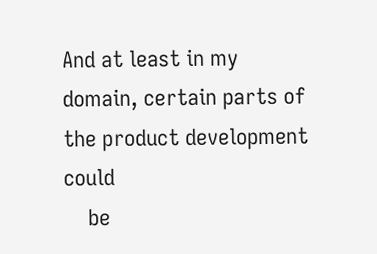And at least in my domain, certain parts of the product development could
    be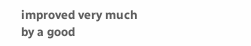improved very much by a good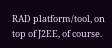RAD platform/tool, on top of J2EE, of course.